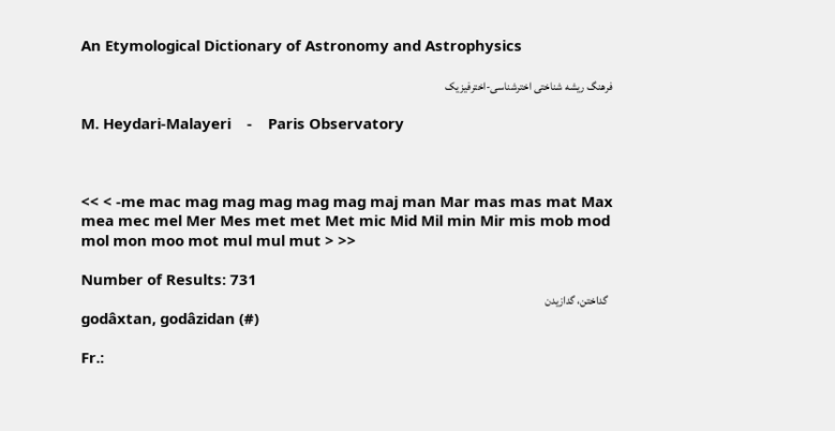An Etymological Dictionary of Astronomy and Astrophysics

فرهنگ ریشه شناختی اخترشناسی-اخترفیزیک

M. Heydari-Malayeri    -    Paris Observatory



<< < -me mac mag mag mag mag mag maj man Mar mas mas mat Max mea mec mel Mer Mes met met Met mic Mid Mil min Mir mis mob mod mol mon moo mot mul mul mut > >>

Number of Results: 731
  گداختن، گدازیدن
godâxtan, godâzidan (#)

Fr.: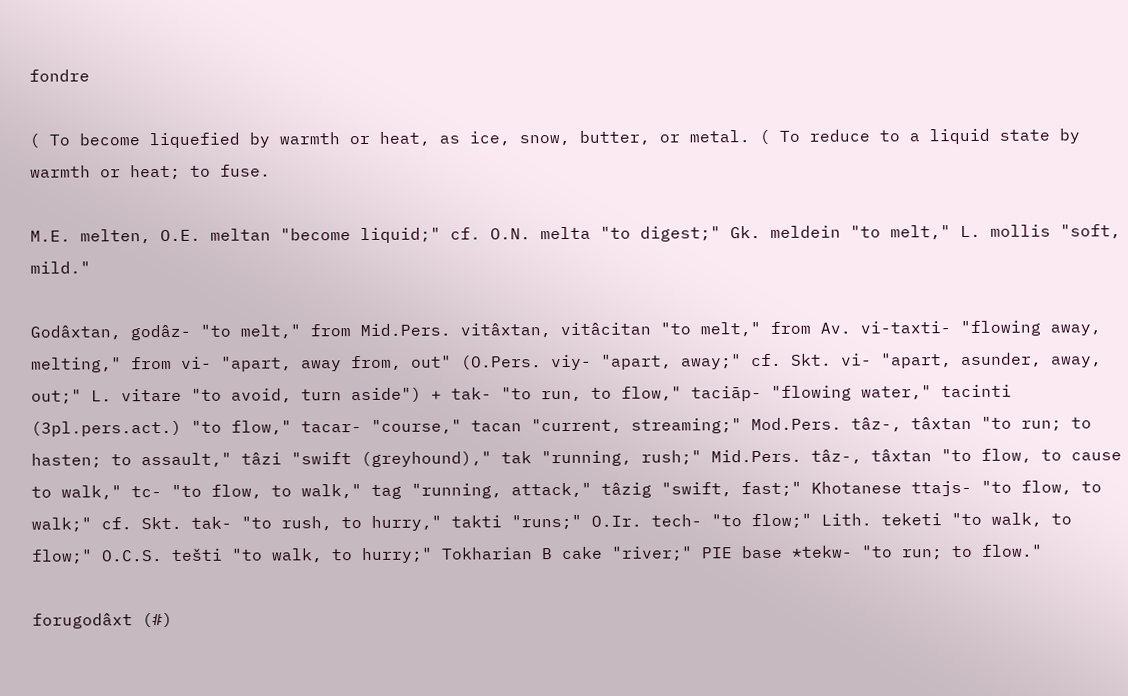fondre

( To become liquefied by warmth or heat, as ice, snow, butter, or metal. ( To reduce to a liquid state by warmth or heat; to fuse.

M.E. melten, O.E. meltan "become liquid;" cf. O.N. melta "to digest;" Gk. meldein "to melt," L. mollis "soft, mild."

Godâxtan, godâz- "to melt," from Mid.Pers. vitâxtan, vitâcitan "to melt," from Av. vi-taxti- "flowing away, melting," from vi- "apart, away from, out" (O.Pers. viy- "apart, away;" cf. Skt. vi- "apart, asunder, away, out;" L. vitare "to avoid, turn aside") + tak- "to run, to flow," taciāp- "flowing water," tacinti (3pl.pers.act.) "to flow," tacar- "course," tacan "current, streaming;" Mod.Pers. tâz-, tâxtan "to run; to hasten; to assault," tâzi "swift (greyhound)," tak "running, rush;" Mid.Pers. tâz-, tâxtan "to flow, to cause to walk," tc- "to flow, to walk," tag "running, attack," tâzig "swift, fast;" Khotanese ttajs- "to flow, to walk;" cf. Skt. tak- "to rush, to hurry," takti "runs;" O.Ir. tech- "to flow;" Lith. teketi "to walk, to flow;" O.C.S. tešti "to walk, to hurry;" Tokharian B cake "river;" PIE base *tekw- "to run; to flow."

forugodâxt (#)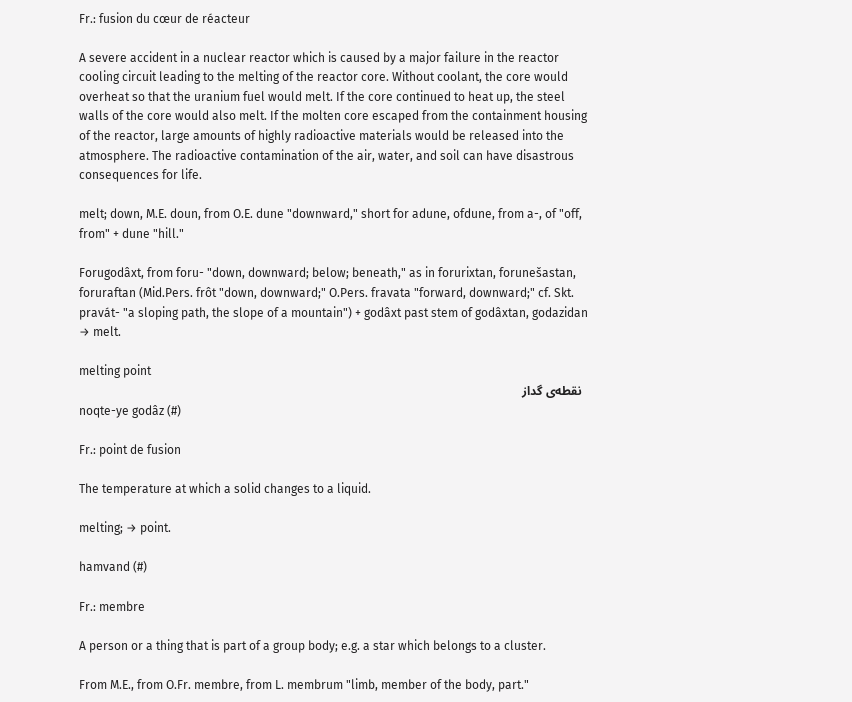Fr.: fusion du cœur de réacteur

A severe accident in a nuclear reactor which is caused by a major failure in the reactor cooling circuit leading to the melting of the reactor core. Without coolant, the core would overheat so that the uranium fuel would melt. If the core continued to heat up, the steel walls of the core would also melt. If the molten core escaped from the containment housing of the reactor, large amounts of highly radioactive materials would be released into the atmosphere. The radioactive contamination of the air, water, and soil can have disastrous consequences for life.

melt; down, M.E. doun, from O.E. dune "downward," short for adune, ofdune, from a-, of "off, from" + dune "hill."

Forugodâxt, from foru- "down, downward; below; beneath," as in forurixtan, forunešastan, foruraftan (Mid.Pers. frôt "down, downward;" O.Pers. fravata "forward, downward;" cf. Skt. pravát- "a sloping path, the slope of a mountain") + godâxt past stem of godâxtan, godazidan → melt.

melting point
  نقطه‌ی گداز
noqte-ye godâz (#)

Fr.: point de fusion

The temperature at which a solid changes to a liquid.

melting; → point.

hamvand (#)

Fr.: membre

A person or a thing that is part of a group body; e.g. a star which belongs to a cluster.

From M.E., from O.Fr. membre, from L. membrum "limb, member of the body, part."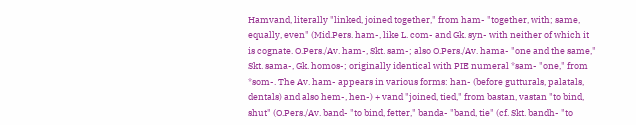Hamvand, literally "linked, joined together," from ham- "together, with; same, equally, even" (Mid.Pers. ham-, like L. com- and Gk. syn- with neither of which it is cognate. O.Pers./Av. ham-, Skt. sam-; also O.Pers./Av. hama- "one and the same," Skt. sama-, Gk. homos-; originally identical with PIE numeral *sam- "one," from *som-. The Av. ham- appears in various forms: han- (before gutturals, palatals, dentals) and also hem-, hen-) + vand "joined, tied," from bastan, vastan "to bind, shut" (O.Pers./Av. band- "to bind, fetter," banda- "band, tie" (cf. Skt. bandh- "to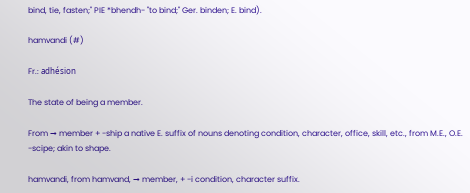bind, tie, fasten;" PIE *bhendh- "to bind;" Ger. binden; E. bind).

hamvandi (#)

Fr.: adhésion

The state of being a member.

From → member + -ship a native E. suffix of nouns denoting condition, character, office, skill, etc., from M.E., O.E. -scipe; akin to shape.

hamvandi, from hamvand, → member, + -i condition, character suffix.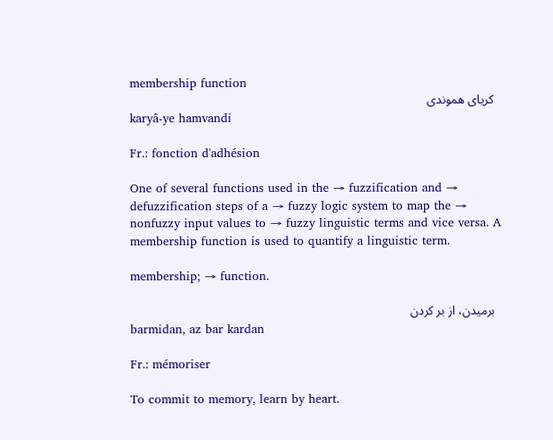membership function
  کریای هموندی
karyâ-ye hamvandi

Fr.: fonction d'adhésion

One of several functions used in the → fuzzification and → defuzzification steps of a → fuzzy logic system to map the → nonfuzzy input values to → fuzzy linguistic terms and vice versa. A membership function is used to quantify a linguistic term.

membership; → function.

  برمیدن، از بر کردن
barmidan, az bar kardan

Fr.: mémoriser

To commit to memory, learn by heart.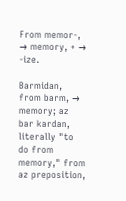From memor-, → memory, + → -ize.

Barmidan, from barm, → memory; az bar kardan, literally "to do from memory," from az preposition,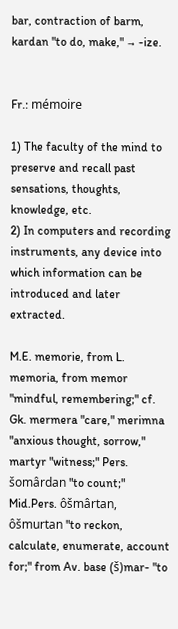bar, contraction of barm, kardan "to do, make," → -ize.


Fr.: mémoire

1) The faculty of the mind to preserve and recall past sensations, thoughts, knowledge, etc.
2) In computers and recording instruments, any device into which information can be introduced and later extracted.

M.E. memorie, from L. memoria, from memor "mindful, remembering;" cf. Gk. mermera "care," merimna "anxious thought, sorrow," martyr "witness;" Pers. šomârdan "to count;" Mid.Pers. ôšmârtan, ôšmurtan "to reckon, calculate, enumerate, account for;" from Av. base (š)mar- "to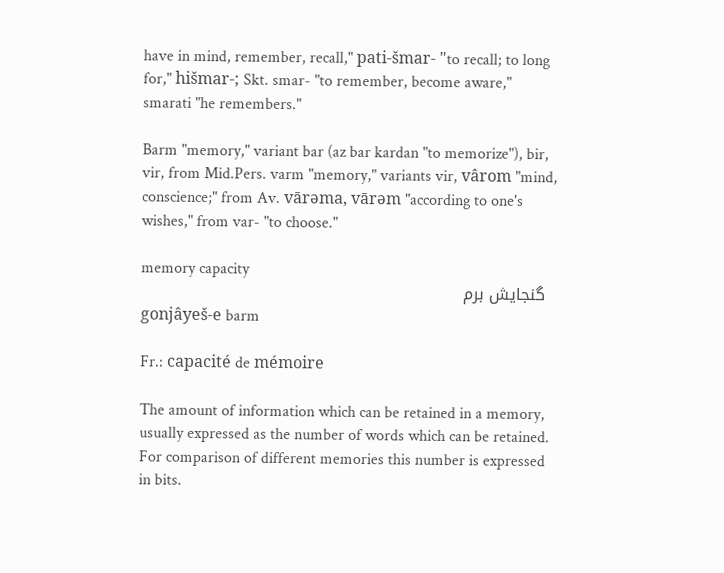have in mind, remember, recall," pati-šmar- "to recall; to long for," hišmar-; Skt. smar- "to remember, become aware," smarati "he remembers."

Barm "memory," variant bar (az bar kardan "to memorize"), bir, vir, from Mid.Pers. varm "memory," variants vir, vârom "mind, conscience;" from Av. vārəma, vārəm "according to one's wishes," from var- "to choose."

memory capacity
  گنجایش برم
gonjâyeš-e barm

Fr.: capacité de mémoire

The amount of information which can be retained in a memory, usually expressed as the number of words which can be retained. For comparison of different memories this number is expressed in bits.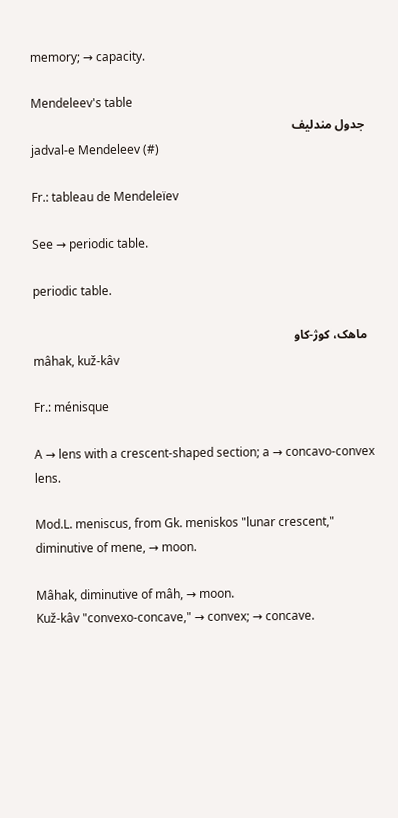memory; → capacity.

Mendeleev's table
  جدول مندلیف
jadval-e Mendeleev (#)

Fr.: tableau de Mendeleïev

See → periodic table.

periodic table.

  ماهک، کوژ-کاو
mâhak, kuž-kâv

Fr.: ménisque

A → lens with a crescent-shaped section; a → concavo-convex lens.

Mod.L. meniscus, from Gk. meniskos "lunar crescent," diminutive of mene, → moon.

Mâhak, diminutive of mâh, → moon.
Kuž-kâv "convexo-concave," → convex; → concave.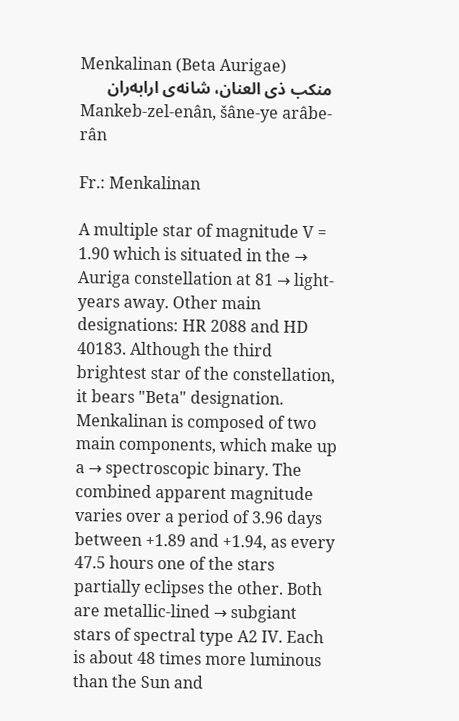Menkalinan (Beta Aurigae)
  منکب ذی العنان، شانه‌ی ارابه‌ران
Mankeb-zel-enân, šâne-ye arâbe-rân

Fr.: Menkalinan

A multiple star of magnitude V = 1.90 which is situated in the → Auriga constellation at 81 → light-years away. Other main designations: HR 2088 and HD 40183. Although the third brightest star of the constellation, it bears "Beta" designation. Menkalinan is composed of two main components, which make up a → spectroscopic binary. The combined apparent magnitude varies over a period of 3.96 days between +1.89 and +1.94, as every 47.5 hours one of the stars partially eclipses the other. Both are metallic-lined → subgiant stars of spectral type A2 IV. Each is about 48 times more luminous than the Sun and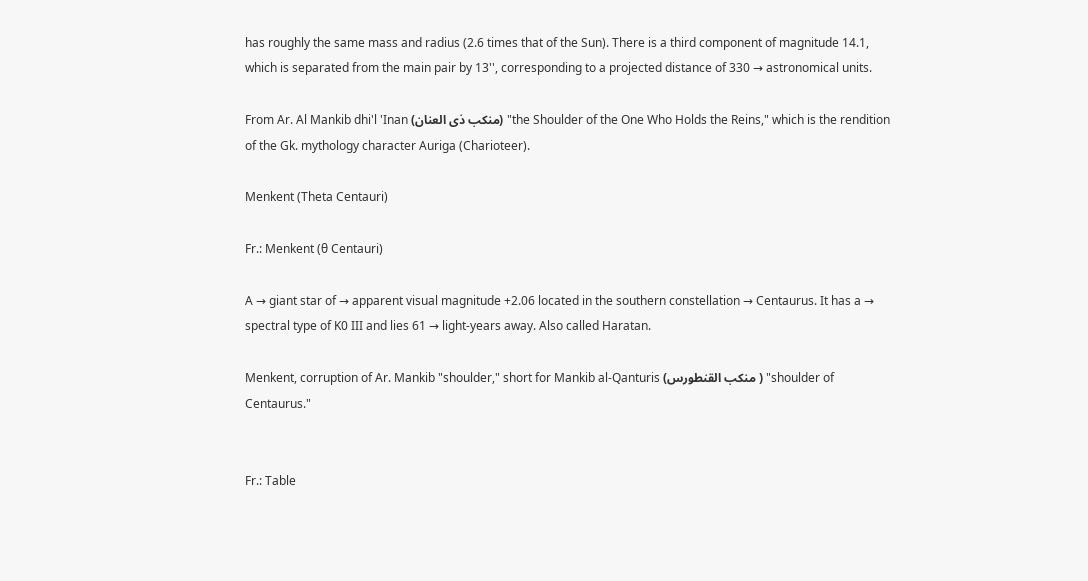has roughly the same mass and radius (2.6 times that of the Sun). There is a third component of magnitude 14.1, which is separated from the main pair by 13'', corresponding to a projected distance of 330 → astronomical units.

From Ar. Al Mankib dhi'l 'Inan (منکب ذی العنان) "the Shoulder of the One Who Holds the Reins," which is the rendition of the Gk. mythology character Auriga (Charioteer).

Menkent (Theta Centauri)

Fr.: Menkent (θ Centauri)

A → giant star of → apparent visual magnitude +2.06 located in the southern constellation → Centaurus. It has a → spectral type of K0 III and lies 61 → light-years away. Also called Haratan.

Menkent, corruption of Ar. Mankib "shoulder," short for Mankib al-Qanturis (منکب القنطورس ) "shoulder of Centaurus."


Fr.: Table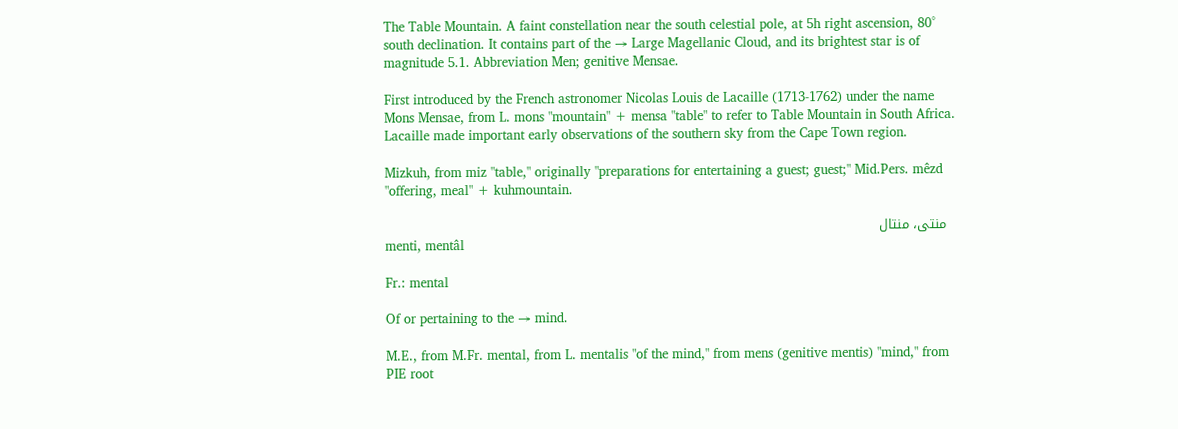The Table Mountain. A faint constellation near the south celestial pole, at 5h right ascension, 80° south declination. It contains part of the → Large Magellanic Cloud, and its brightest star is of magnitude 5.1. Abbreviation Men; genitive Mensae.

First introduced by the French astronomer Nicolas Louis de Lacaille (1713-1762) under the name Mons Mensae, from L. mons "mountain" + mensa "table" to refer to Table Mountain in South Africa. Lacaille made important early observations of the southern sky from the Cape Town region.

Mizkuh, from miz "table," originally "preparations for entertaining a guest; guest;" Mid.Pers. mêzd "offering, meal" + kuhmountain.

  منتی، منتال
menti, mentâl

Fr.: mental

Of or pertaining to the → mind.

M.E., from M.Fr. mental, from L. mentalis "of the mind," from mens (genitive mentis) "mind," from PIE root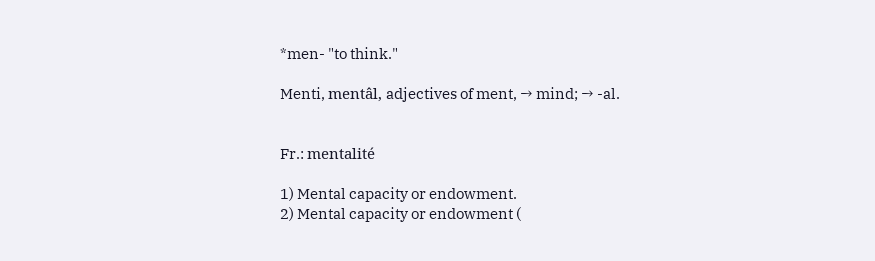*men- "to think."

Menti, mentâl, adjectives of ment, → mind; → -al.


Fr.: mentalité

1) Mental capacity or endowment.
2) Mental capacity or endowment (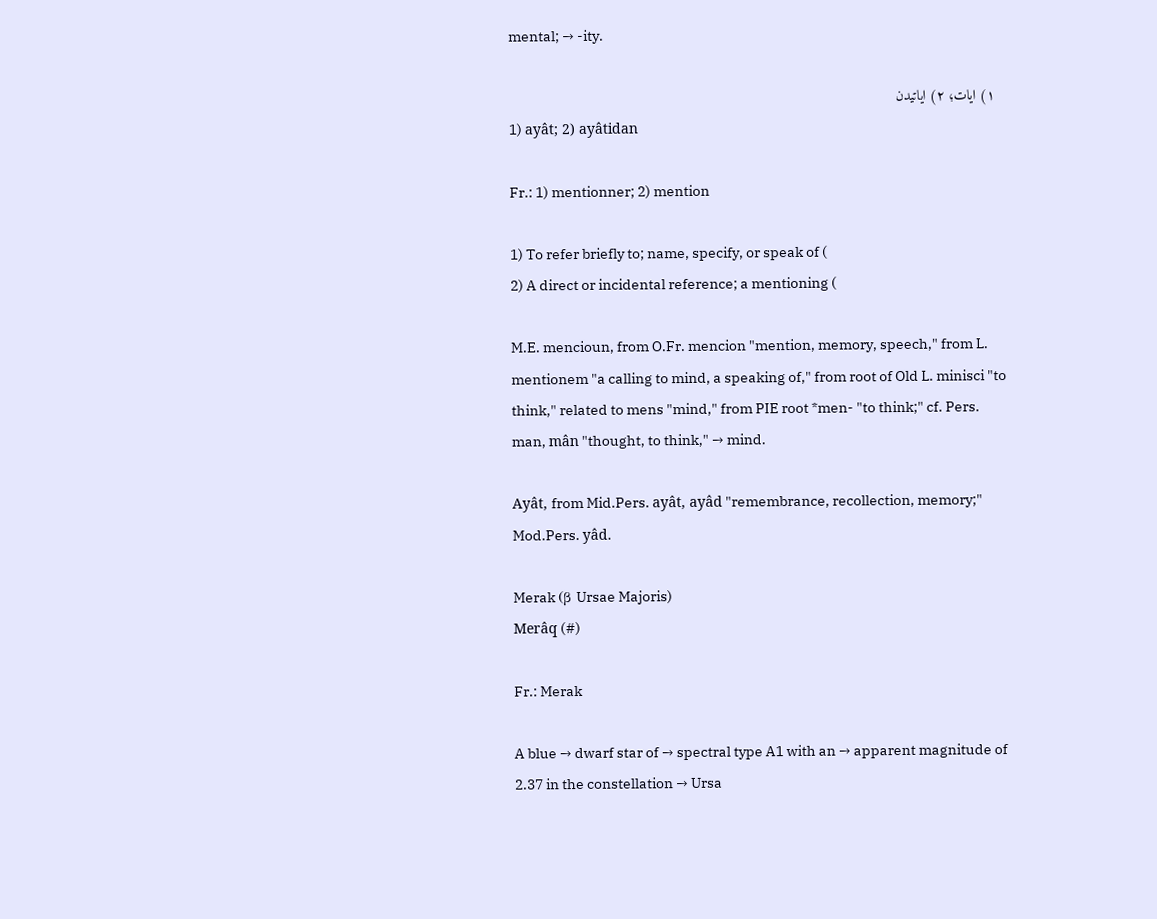mental; → -ity.

  ۱) ایات؛ ۲) ایاتیدن
1) ayât; 2) ayâtidan

Fr.: 1) mentionner; 2) mention

1) To refer briefly to; name, specify, or speak of (
2) A direct or incidental reference; a mentioning (

M.E. mencioun, from O.Fr. mencion "mention, memory, speech," from L. mentionem "a calling to mind, a speaking of," from root of Old L. minisci "to think," related to mens "mind," from PIE root *men- "to think;" cf. Pers. man, mân "thought, to think," → mind.

Ayât, from Mid.Pers. ayât, ayâd "remembrance, recollection, memory;" Mod.Pers. yâd.

Merak (β Ursae Majoris)
Merâq (#)

Fr.: Merak

A blue → dwarf star of → spectral type A1 with an → apparent magnitude of 2.37 in the constellation → Ursa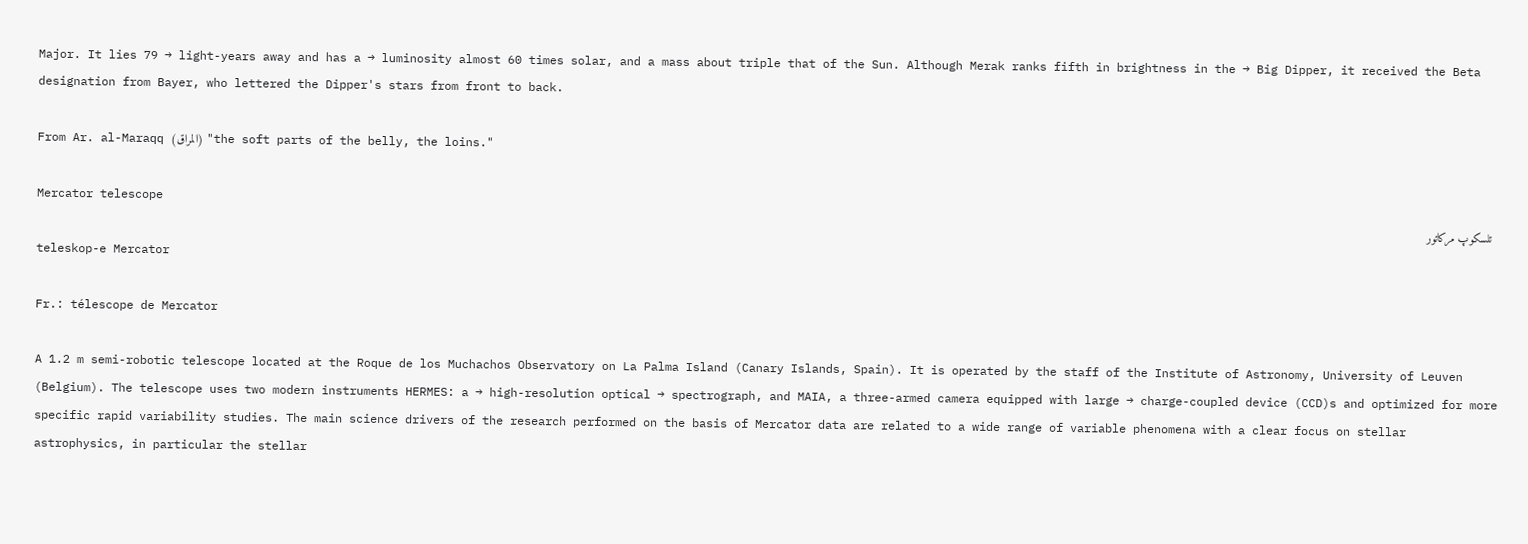Major. It lies 79 → light-years away and has a → luminosity almost 60 times solar, and a mass about triple that of the Sun. Although Merak ranks fifth in brightness in the → Big Dipper, it received the Beta designation from Bayer, who lettered the Dipper's stars from front to back.

From Ar. al-Maraqq (المراق) "the soft parts of the belly, the loins."

Mercator telescope
  تلسکوپ مرکاتور
teleskop-e Mercator

Fr.: télescope de Mercator

A 1.2 m semi-robotic telescope located at the Roque de los Muchachos Observatory on La Palma Island (Canary Islands, Spain). It is operated by the staff of the Institute of Astronomy, University of Leuven (Belgium). The telescope uses two modern instruments HERMES: a → high-resolution optical → spectrograph, and MAIA, a three-armed camera equipped with large → charge-coupled device (CCD)s and optimized for more specific rapid variability studies. The main science drivers of the research performed on the basis of Mercator data are related to a wide range of variable phenomena with a clear focus on stellar astrophysics, in particular the stellar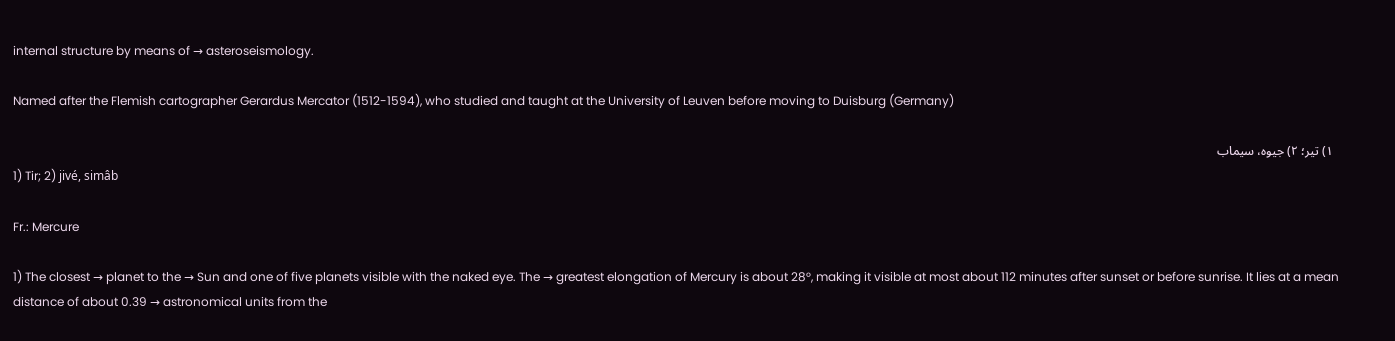internal structure by means of → asteroseismology.

Named after the Flemish cartographer Gerardus Mercator (1512-1594), who studied and taught at the University of Leuven before moving to Duisburg (Germany)

  ۱) تیر؛ ۲) جیوه، سیماب
1) Tir; 2) jivé, simâb

Fr.: Mercure

1) The closest → planet to the → Sun and one of five planets visible with the naked eye. The → greatest elongation of Mercury is about 28°, making it visible at most about 112 minutes after sunset or before sunrise. It lies at a mean distance of about 0.39 → astronomical units from the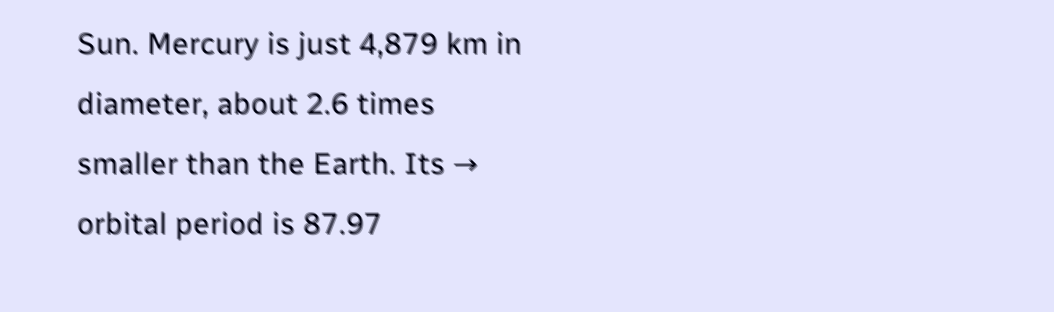Sun. Mercury is just 4,879 km in diameter, about 2.6 times smaller than the Earth. Its → orbital period is 87.97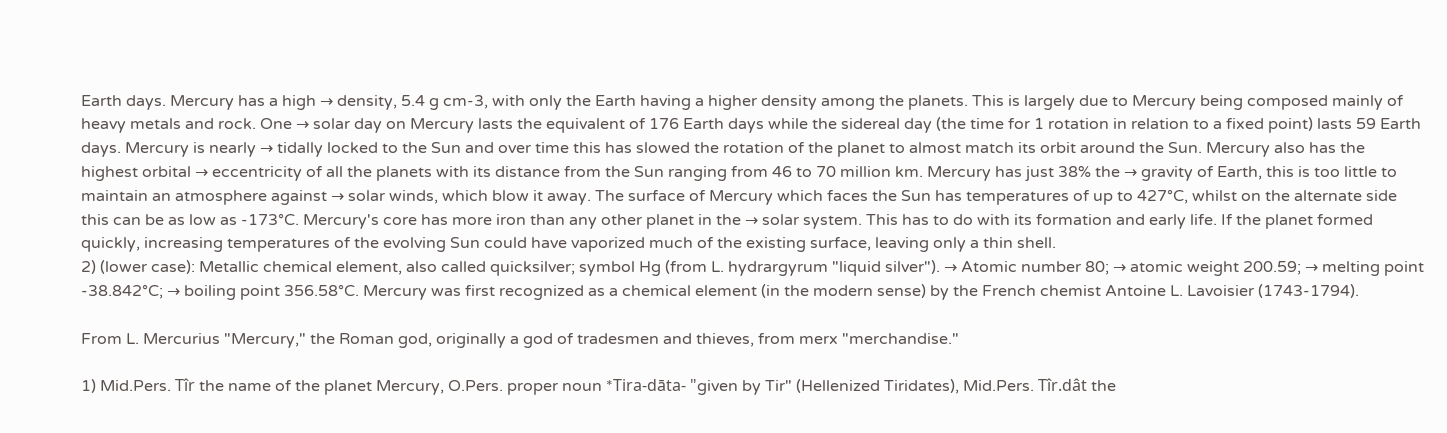Earth days. Mercury has a high → density, 5.4 g cm-3, with only the Earth having a higher density among the planets. This is largely due to Mercury being composed mainly of heavy metals and rock. One → solar day on Mercury lasts the equivalent of 176 Earth days while the sidereal day (the time for 1 rotation in relation to a fixed point) lasts 59 Earth days. Mercury is nearly → tidally locked to the Sun and over time this has slowed the rotation of the planet to almost match its orbit around the Sun. Mercury also has the highest orbital → eccentricity of all the planets with its distance from the Sun ranging from 46 to 70 million km. Mercury has just 38% the → gravity of Earth, this is too little to maintain an atmosphere against → solar winds, which blow it away. The surface of Mercury which faces the Sun has temperatures of up to 427°C, whilst on the alternate side this can be as low as -173°C. Mercury's core has more iron than any other planet in the → solar system. This has to do with its formation and early life. If the planet formed quickly, increasing temperatures of the evolving Sun could have vaporized much of the existing surface, leaving only a thin shell.
2) (lower case): Metallic chemical element, also called quicksilver; symbol Hg (from L. hydrargyrum "liquid silver"). → Atomic number 80; → atomic weight 200.59; → melting point -38.842°C; → boiling point 356.58°C. Mercury was first recognized as a chemical element (in the modern sense) by the French chemist Antoine L. Lavoisier (1743-1794).

From L. Mercurius "Mercury," the Roman god, originally a god of tradesmen and thieves, from merx "merchandise."

1) Mid.Pers. Tîr the name of the planet Mercury, O.Pers. proper noun *Tira-dāta- "given by Tir" (Hellenized Tiridates), Mid.Pers. Tîr.dât the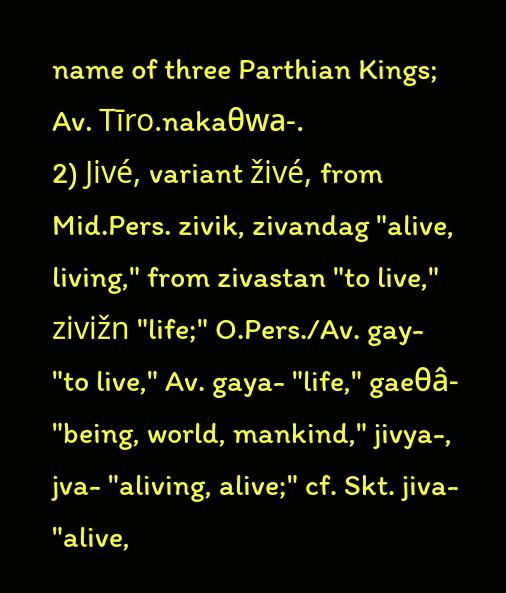name of three Parthian Kings; Av. Tīro.nakaθwa-.
2) Jivé, variant živé, from Mid.Pers. zivik, zivandag "alive, living," from zivastan "to live," zivižn "life;" O.Pers./Av. gay- "to live," Av. gaya- "life," gaeθâ- "being, world, mankind," jivya-, jva- "aliving, alive;" cf. Skt. jiva- "alive,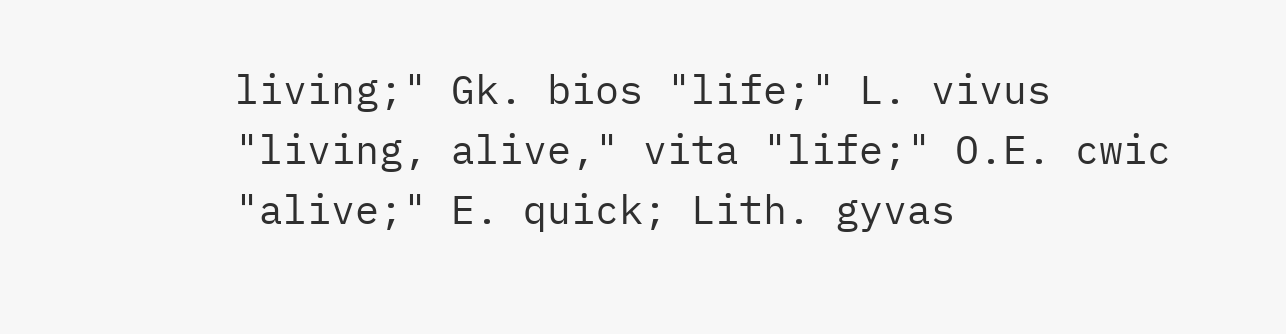living;" Gk. bios "life;" L. vivus "living, alive," vita "life;" O.E. cwic "alive;" E. quick; Lith. gyvas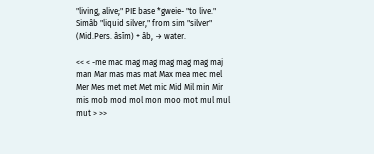"living, alive;" PIE base *gweie- "to live."
Simâb "liquid silver," from sim "silver" (Mid.Pers. âsīm) + âb, → water.

<< < -me mac mag mag mag mag mag maj man Mar mas mas mat Max mea mec mel Mer Mes met met Met mic Mid Mil min Mir mis mob mod mol mon moo mot mul mul mut > >>